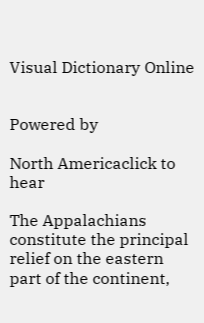Visual Dictionary Online


Powered by

North Americaclick to hear

The Appalachians constitute the principal relief on the eastern part of the continent,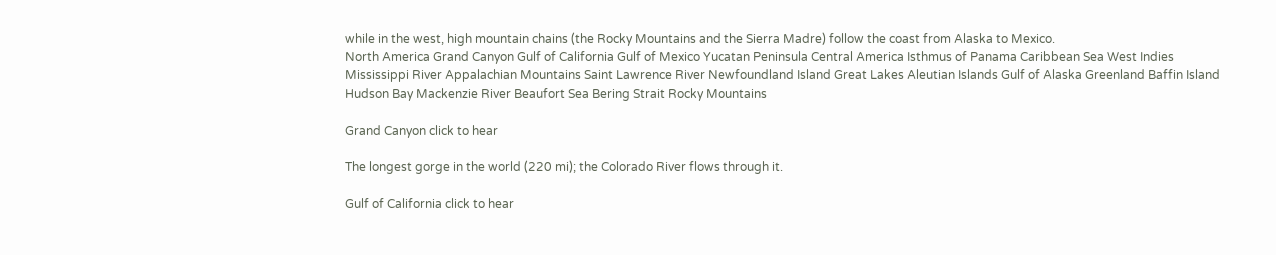while in the west, high mountain chains (the Rocky Mountains and the Sierra Madre) follow the coast from Alaska to Mexico.
North America Grand Canyon Gulf of California Gulf of Mexico Yucatan Peninsula Central America Isthmus of Panama Caribbean Sea West Indies Mississippi River Appalachian Mountains Saint Lawrence River Newfoundland Island Great Lakes Aleutian Islands Gulf of Alaska Greenland Baffin Island Hudson Bay Mackenzie River Beaufort Sea Bering Strait Rocky Mountains

Grand Canyon click to hear

The longest gorge in the world (220 mi); the Colorado River flows through it.

Gulf of California click to hear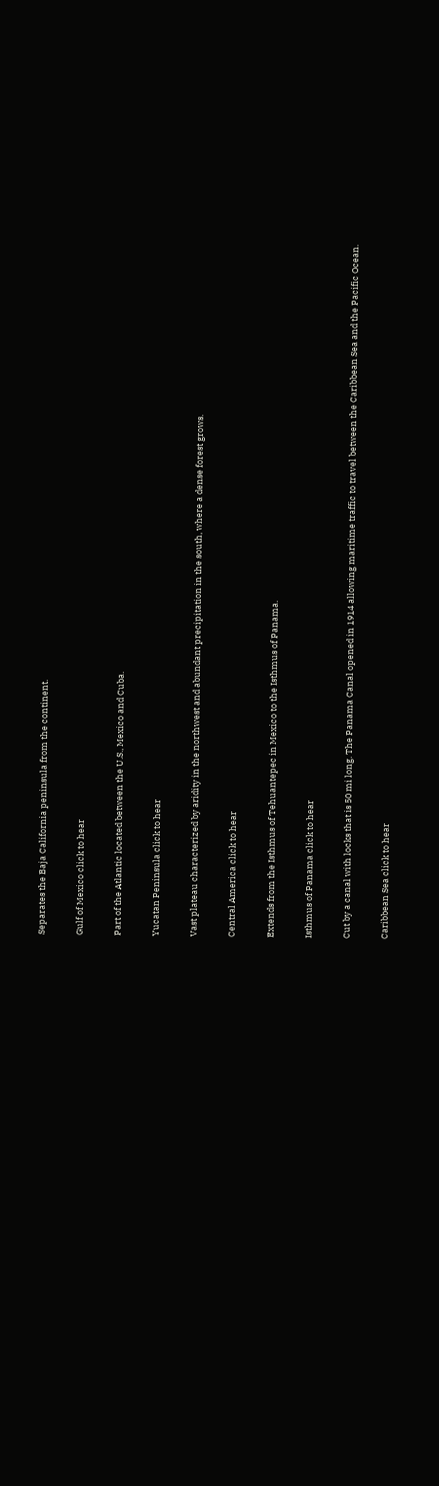Separates the Baja California peninsula from the continent.

Gulf of Mexico click to hear

Part of the Atlantic located between the U.S., Mexico and Cuba.

Yucatan Peninsula click to hear

Vast plateau characterized by aridity in the northwest and abundant precipitation in the south, where a dense forest grows.

Central America click to hear

Extends from the Isthmus of Tehuantepec in Mexico to the Isthmus of Panama.

Isthmus of Panama click to hear

Cut by a canal with locks that is 50 mi long. The Panama Canal opened in 1914 allowing maritime traffic to travel between the Caribbean Sea and the Pacific Ocean.

Caribbean Sea click to hear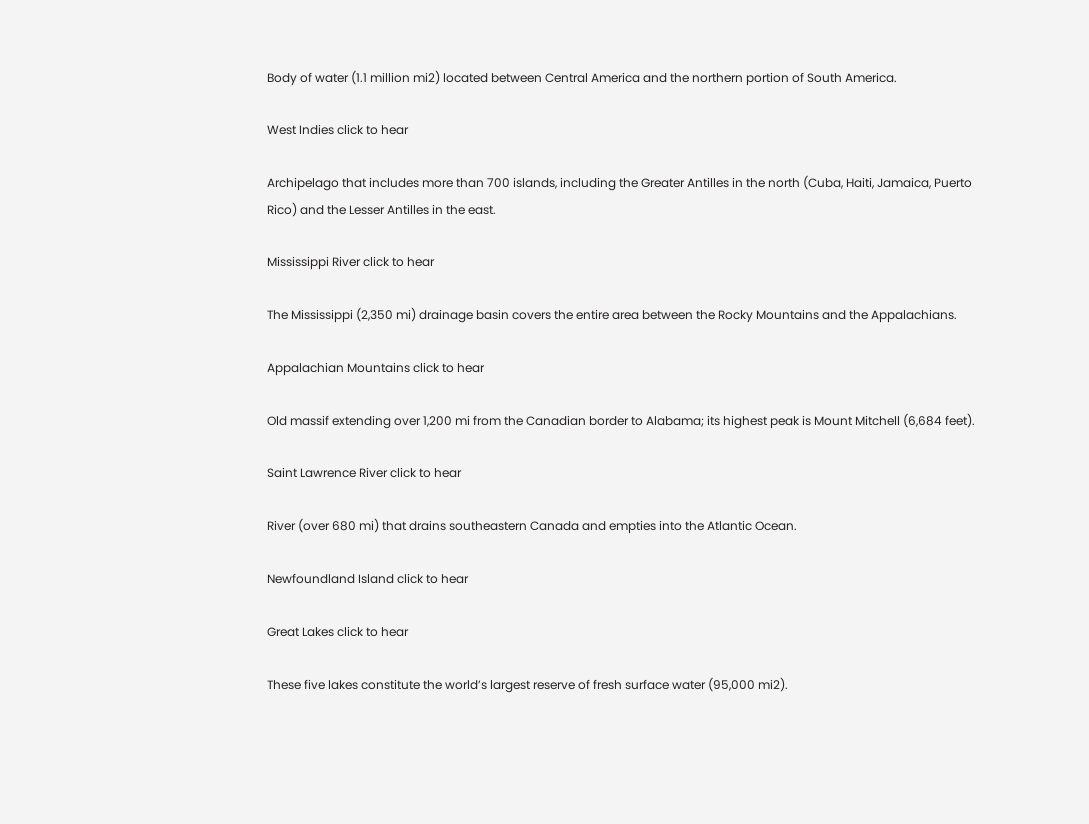Body of water (1.1 million mi2) located between Central America and the northern portion of South America.

West Indies click to hear

Archipelago that includes more than 700 islands, including the Greater Antilles in the north (Cuba, Haiti, Jamaica, Puerto Rico) and the Lesser Antilles in the east.

Mississippi River click to hear

The Mississippi (2,350 mi) drainage basin covers the entire area between the Rocky Mountains and the Appalachians.

Appalachian Mountains click to hear

Old massif extending over 1,200 mi from the Canadian border to Alabama; its highest peak is Mount Mitchell (6,684 feet).

Saint Lawrence River click to hear

River (over 680 mi) that drains southeastern Canada and empties into the Atlantic Ocean.

Newfoundland Island click to hear

Great Lakes click to hear

These five lakes constitute the world’s largest reserve of fresh surface water (95,000 mi2).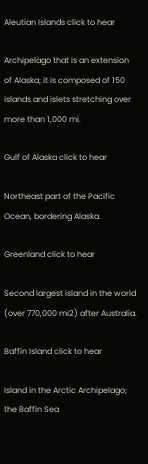Aleutian Islands click to hear

Archipelago that is an extension of Alaska; it is composed of 150 islands and islets stretching over more than 1,000 mi.

Gulf of Alaska click to hear

Northeast part of the Pacific Ocean, bordering Alaska.

Greenland click to hear

Second largest island in the world (over 770,000 mi2) after Australia.

Baffin Island click to hear

Island in the Arctic Archipelago; the Baffin Sea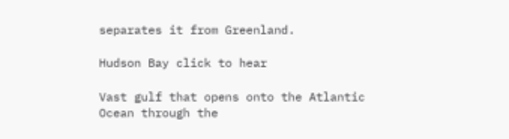separates it from Greenland.

Hudson Bay click to hear

Vast gulf that opens onto the Atlantic Ocean through the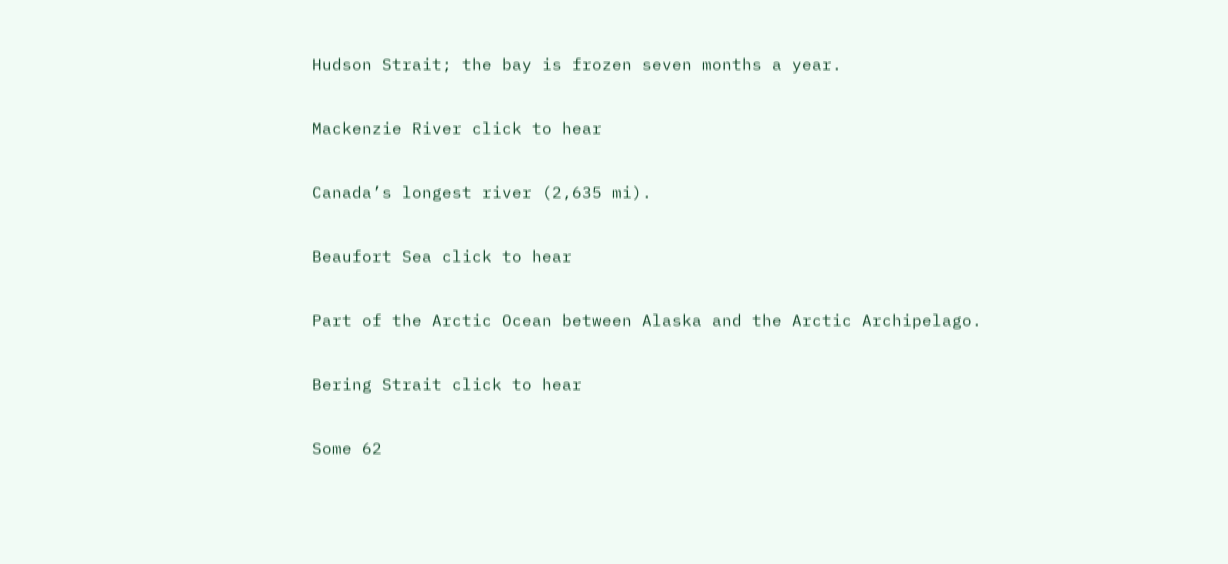Hudson Strait; the bay is frozen seven months a year.

Mackenzie River click to hear

Canada’s longest river (2,635 mi).

Beaufort Sea click to hear

Part of the Arctic Ocean between Alaska and the Arctic Archipelago.

Bering Strait click to hear

Some 62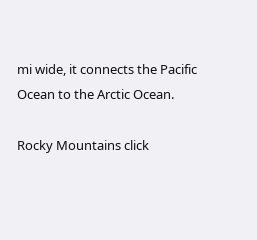mi wide, it connects the Pacific Ocean to the Arctic Ocean.

Rocky Mountains click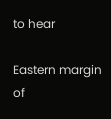to hear

Eastern margin of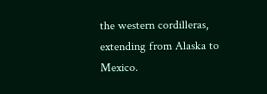the western cordilleras, extending from Alaska to Mexico.